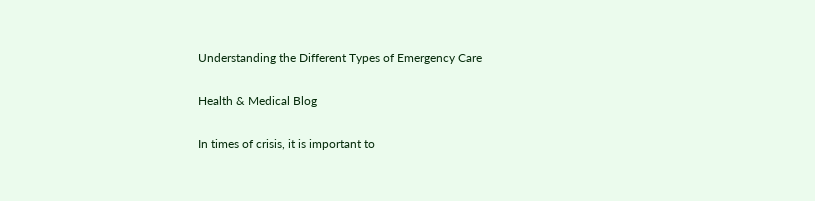Understanding the Different Types of Emergency Care

Health & Medical Blog

In times of crisis, it is important to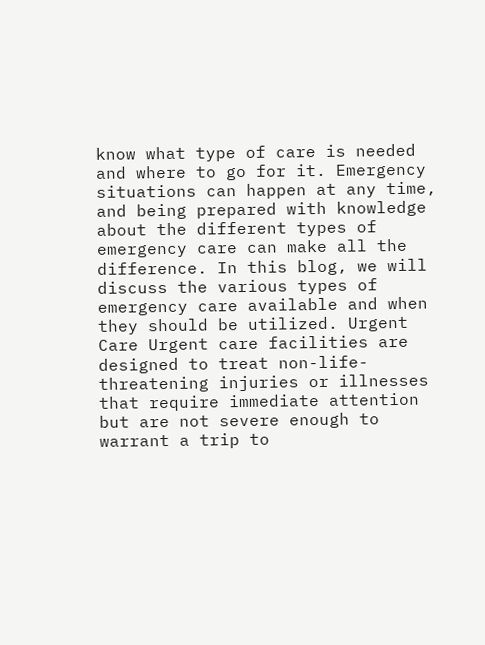know what type of care is needed and where to go for it. Emergency situations can happen at any time, and being prepared with knowledge about the different types of emergency care can make all the difference. In this blog, we will discuss the various types of emergency care available and when they should be utilized. Urgent Care Urgent care facilities are designed to treat non-life-threatening injuries or illnesses that require immediate attention but are not severe enough to warrant a trip to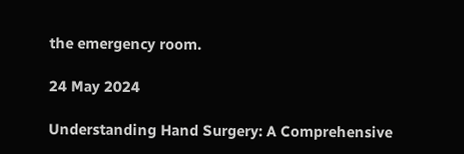the emergency room.

24 May 2024

Understanding Hand Surgery: A Comprehensive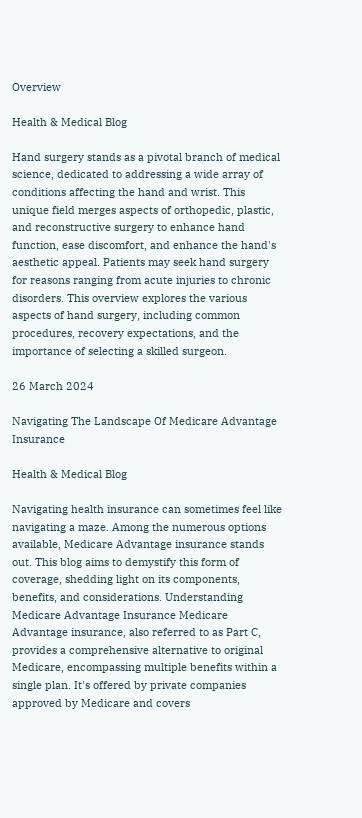Overview

Health & Medical Blog

Hand surgery stands as a pivotal branch of medical science, dedicated to addressing a wide array of conditions affecting the hand and wrist. This unique field merges aspects of orthopedic, plastic, and reconstructive surgery to enhance hand function, ease discomfort, and enhance the hand's aesthetic appeal. Patients may seek hand surgery for reasons ranging from acute injuries to chronic disorders. This overview explores the various aspects of hand surgery, including common procedures, recovery expectations, and the importance of selecting a skilled surgeon.

26 March 2024

Navigating The Landscape Of Medicare Advantage Insurance

Health & Medical Blog

Navigating health insurance can sometimes feel like navigating a maze. Among the numerous options available, Medicare Advantage insurance stands out. This blog aims to demystify this form of coverage, shedding light on its components, benefits, and considerations. Understanding Medicare Advantage Insurance Medicare Advantage insurance, also referred to as Part C, provides a comprehensive alternative to original Medicare, encompassing multiple benefits within a single plan. It's offered by private companies approved by Medicare and covers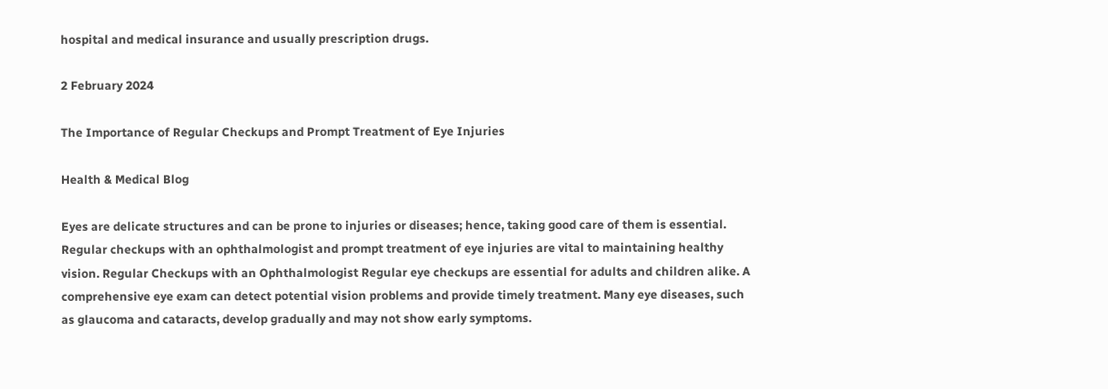hospital and medical insurance and usually prescription drugs.

2 February 2024

The Importance of Regular Checkups and Prompt Treatment of Eye Injuries

Health & Medical Blog

Eyes are delicate structures and can be prone to injuries or diseases; hence, taking good care of them is essential. Regular checkups with an ophthalmologist and prompt treatment of eye injuries are vital to maintaining healthy vision. Regular Checkups with an Ophthalmologist Regular eye checkups are essential for adults and children alike. A comprehensive eye exam can detect potential vision problems and provide timely treatment. Many eye diseases, such as glaucoma and cataracts, develop gradually and may not show early symptoms.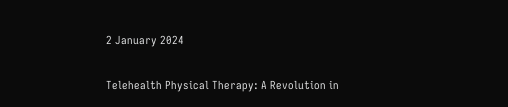2 January 2024

Telehealth Physical Therapy: A Revolution in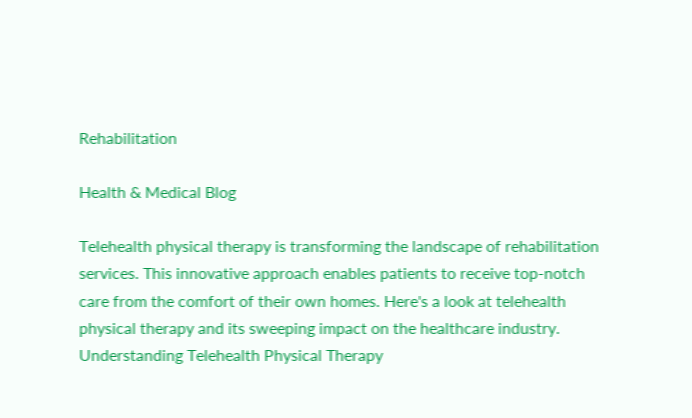Rehabilitation

Health & Medical Blog

Telehealth physical therapy is transforming the landscape of rehabilitation services. This innovative approach enables patients to receive top-notch care from the comfort of their own homes. Here's a look at telehealth physical therapy and its sweeping impact on the healthcare industry. Understanding Telehealth Physical Therapy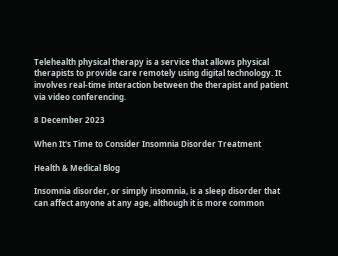Telehealth physical therapy is a service that allows physical therapists to provide care remotely using digital technology. It involves real-time interaction between the therapist and patient via video conferencing.

8 December 2023

When It's Time to Consider Insomnia Disorder Treatment

Health & Medical Blog

Insomnia disorder, or simply insomnia, is a sleep disorder that can affect anyone at any age, although it is more common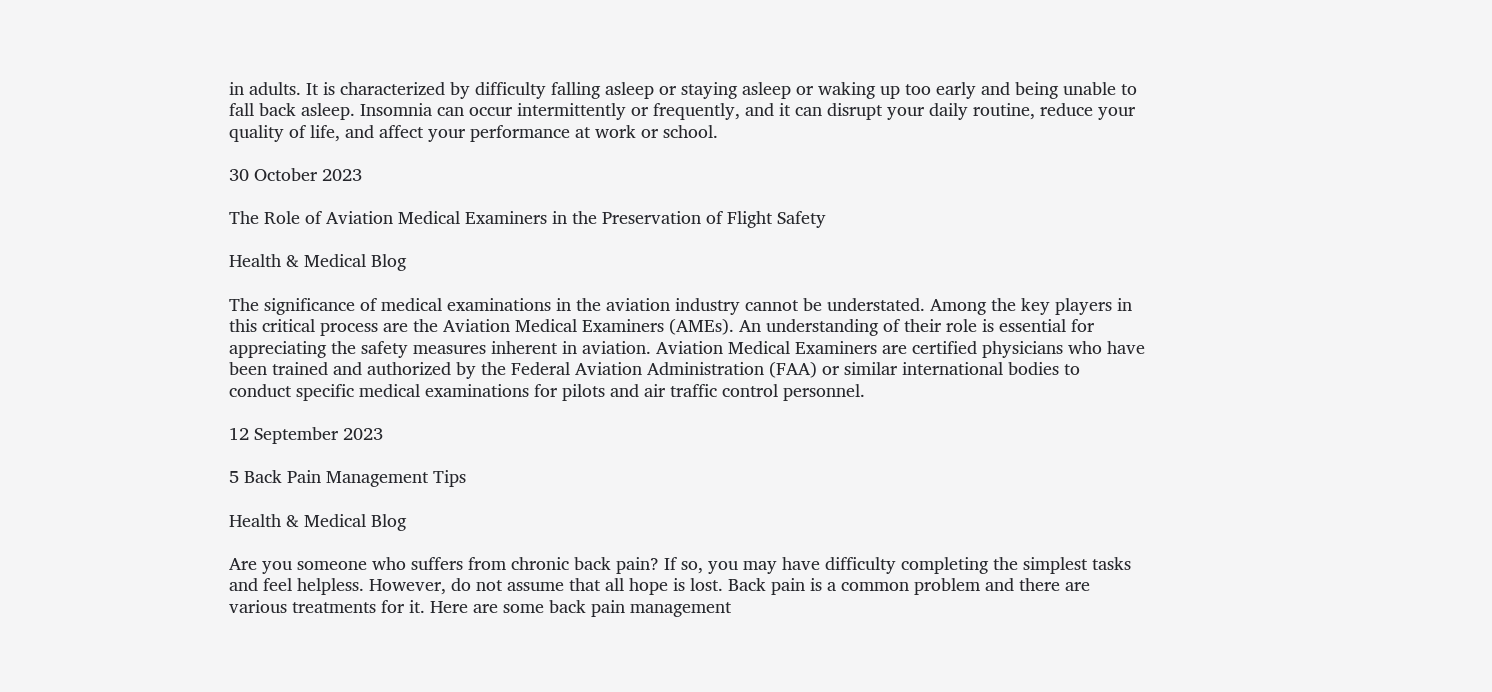in adults. It is characterized by difficulty falling asleep or staying asleep or waking up too early and being unable to fall back asleep. Insomnia can occur intermittently or frequently, and it can disrupt your daily routine, reduce your quality of life, and affect your performance at work or school.

30 October 2023

The Role of Aviation Medical Examiners in the Preservation of Flight Safety

Health & Medical Blog

The significance of medical examinations in the aviation industry cannot be understated. Among the key players in this critical process are the Aviation Medical Examiners (AMEs). An understanding of their role is essential for appreciating the safety measures inherent in aviation. Aviation Medical Examiners are certified physicians who have been trained and authorized by the Federal Aviation Administration (FAA) or similar international bodies to conduct specific medical examinations for pilots and air traffic control personnel.

12 September 2023

5 Back Pain Management Tips

Health & Medical Blog

Are you someone who suffers from chronic back pain? If so, you may have difficulty completing the simplest tasks and feel helpless. However, do not assume that all hope is lost. Back pain is a common problem and there are various treatments for it. Here are some back pain management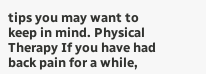tips you may want to keep in mind. Physical Therapy If you have had back pain for a while,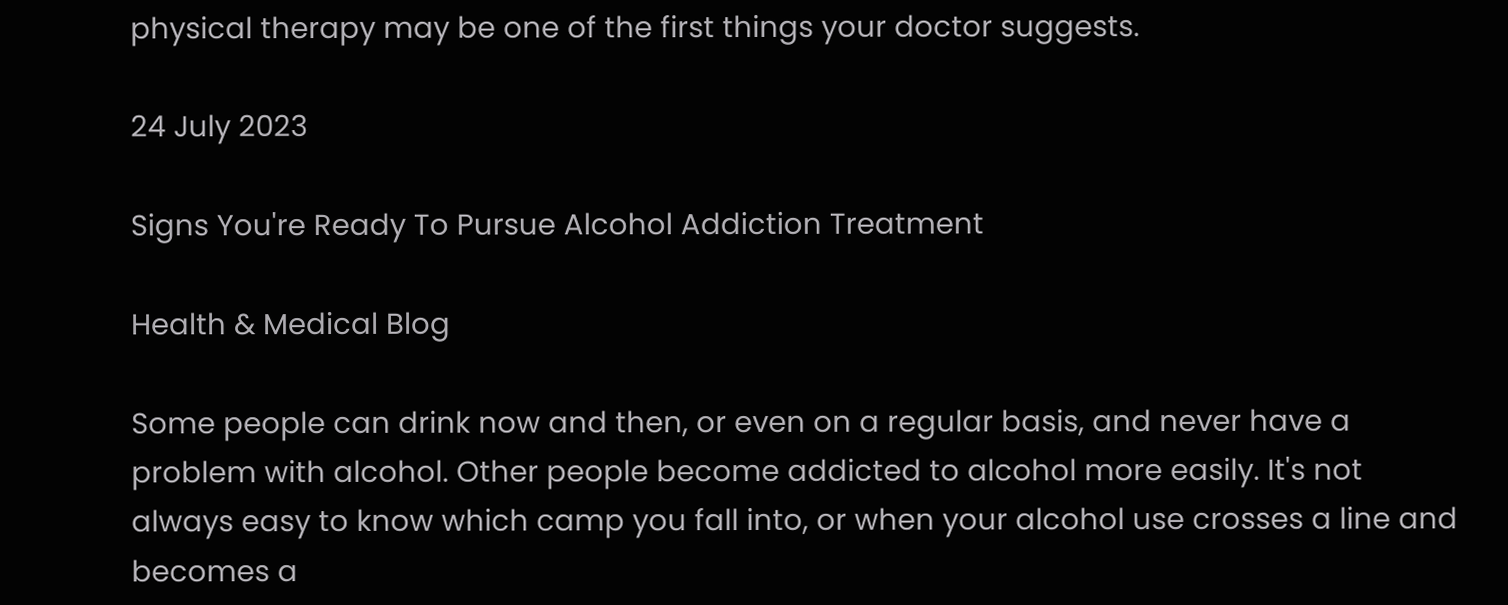physical therapy may be one of the first things your doctor suggests.

24 July 2023

Signs You're Ready To Pursue Alcohol Addiction Treatment

Health & Medical Blog

Some people can drink now and then, or even on a regular basis, and never have a problem with alcohol. Other people become addicted to alcohol more easily. It's not always easy to know which camp you fall into, or when your alcohol use crosses a line and becomes a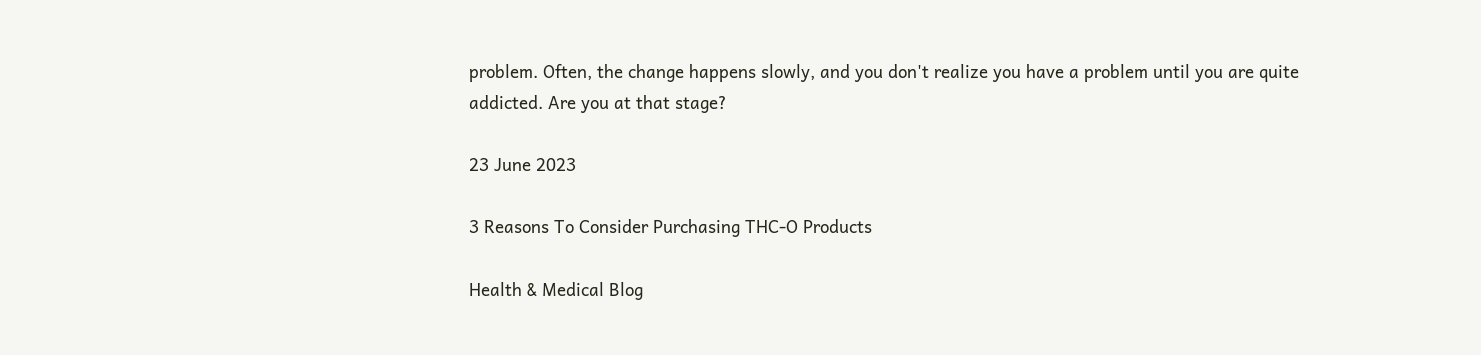problem. Often, the change happens slowly, and you don't realize you have a problem until you are quite addicted. Are you at that stage?

23 June 2023

3 Reasons To Consider Purchasing THC-O Products

Health & Medical Blog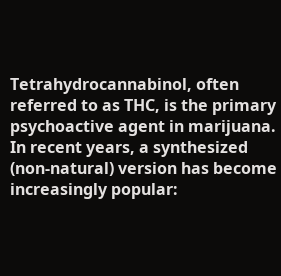Tetrahydrocannabinol, often referred to as THC, is the primary psychoactive agent in marijuana. In recent years, a synthesized (non-natural) version has become increasingly popular: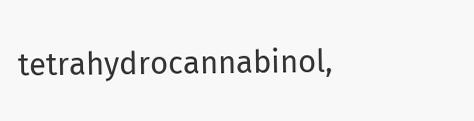tetrahydrocannabinol,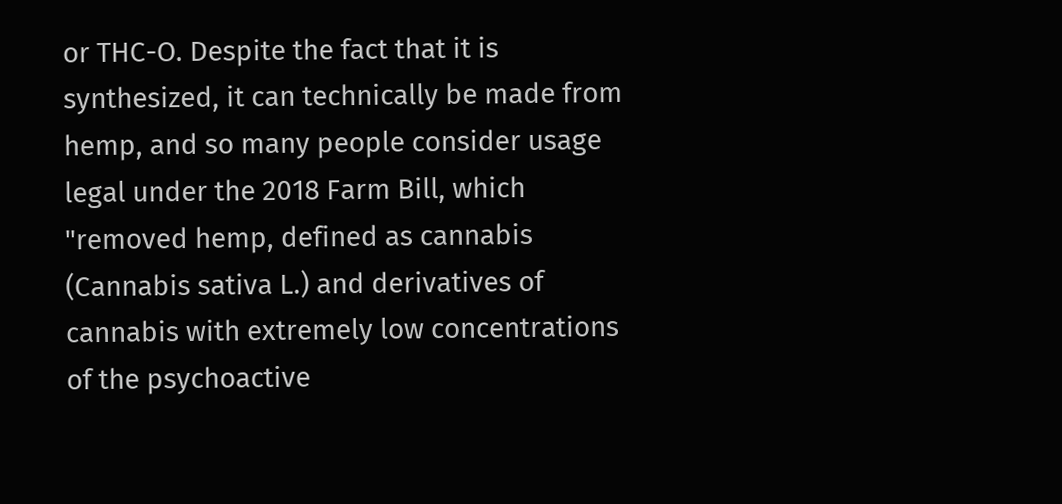or THC-O. Despite the fact that it is synthesized, it can technically be made from hemp, and so many people consider usage legal under the 2018 Farm Bill, which "removed hemp, defined as cannabis (Cannabis sativa L.) and derivatives of cannabis with extremely low concentrations of the psychoactive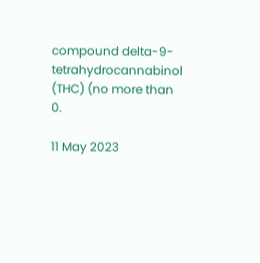compound delta-9-tetrahydrocannabinol (THC) (no more than 0.

11 May 2023